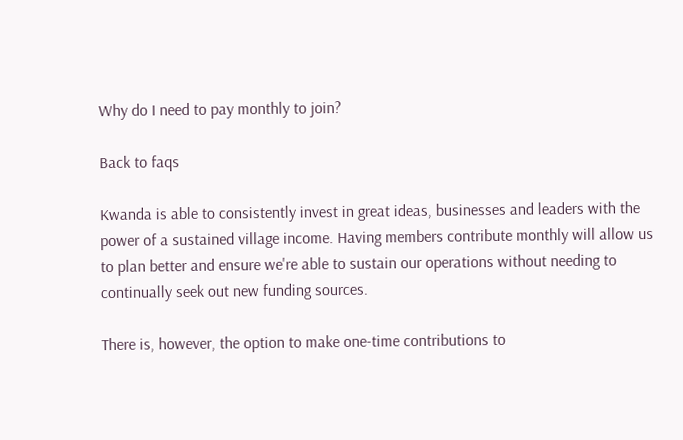Why do I need to pay monthly to join?

Back to faqs

Kwanda is able to consistently invest in great ideas, businesses and leaders with the power of a sustained village income. Having members contribute monthly will allow us to plan better and ensure we're able to sustain our operations without needing to continually seek out new funding sources.

There is, however, the option to make one-time contributions to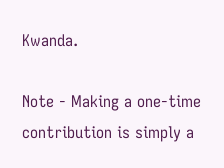Kwanda.

Note - Making a one-time contribution is simply a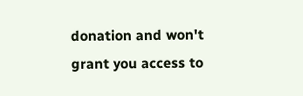donation and won't grant you access to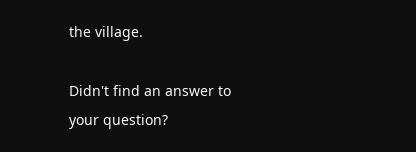the village.

Didn't find an answer to your question?